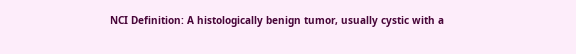NCI Definition: A histologically benign tumor, usually cystic with a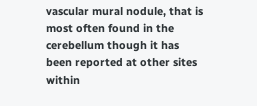vascular mural nodule, that is most often found in the cerebellum though it has been reported at other sites within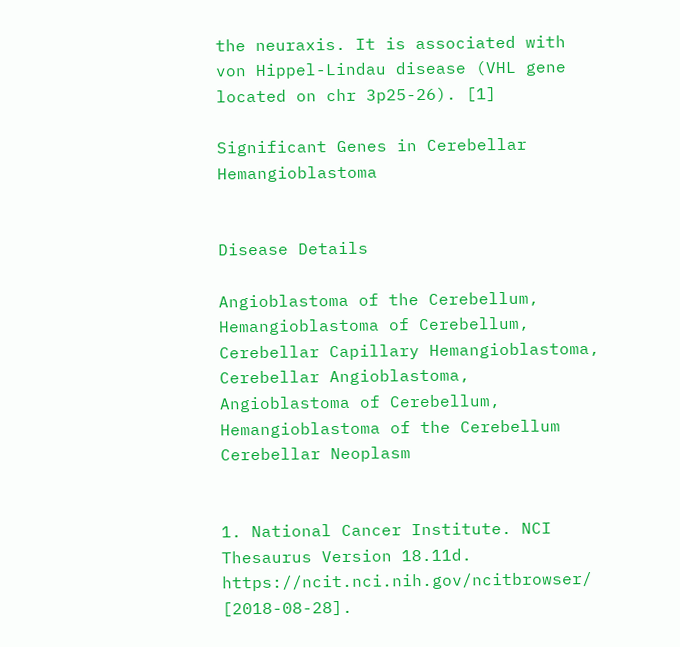the neuraxis. It is associated with von Hippel-Lindau disease (VHL gene located on chr 3p25-26). [1]

Significant Genes in Cerebellar Hemangioblastoma


Disease Details

Angioblastoma of the Cerebellum, Hemangioblastoma of Cerebellum, Cerebellar Capillary Hemangioblastoma, Cerebellar Angioblastoma, Angioblastoma of Cerebellum, Hemangioblastoma of the Cerebellum
Cerebellar Neoplasm


1. National Cancer Institute. NCI Thesaurus Version 18.11d. https://ncit.nci.nih.gov/ncitbrowser/ [2018-08-28].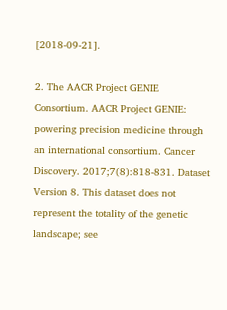[2018-09-21].

2. The AACR Project GENIE Consortium. AACR Project GENIE: powering precision medicine through an international consortium. Cancer Discovery. 2017;7(8):818-831. Dataset Version 8. This dataset does not represent the totality of the genetic landscape; see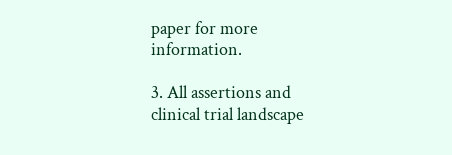paper for more information.

3. All assertions and clinical trial landscape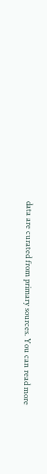data are curated from primary sources. You can read more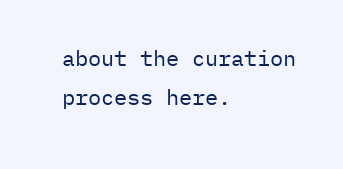about the curation process here.